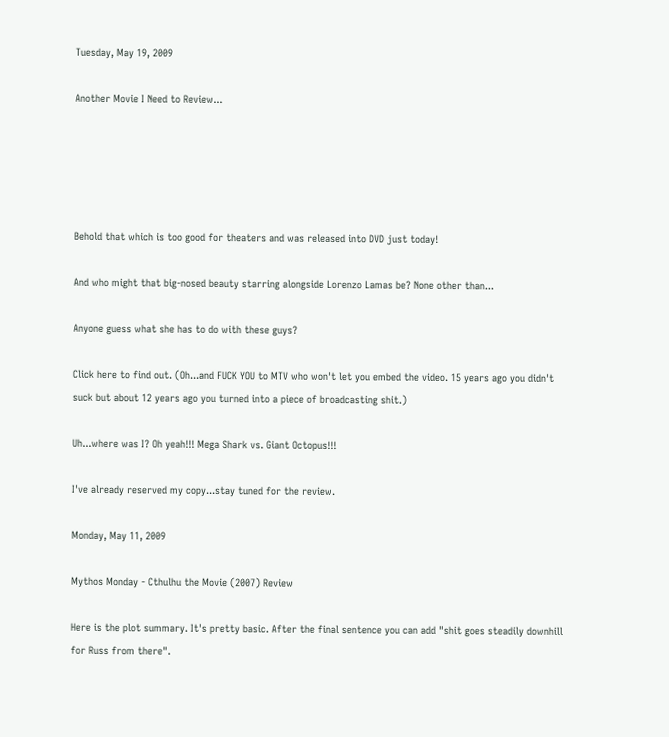Tuesday, May 19, 2009

Another Movie I Need to Review...





Behold that which is too good for theaters and was released into DVD just today!

And who might that big-nosed beauty starring alongside Lorenzo Lamas be? None other than...

Anyone guess what she has to do with these guys?

Click here to find out. (Oh...and FUCK YOU to MTV who won't let you embed the video. 15 years ago you didn't suck but about 12 years ago you turned into a piece of broadcasting shit.)

Uh...where was I? Oh yeah!!! Mega Shark vs. Giant Octopus!!!

I've already reserved my copy...stay tuned for the review.

Monday, May 11, 2009

Mythos Monday - Cthulhu the Movie (2007) Review

Here is the plot summary. It's pretty basic. After the final sentence you can add "shit goes steadily downhill for Russ from there".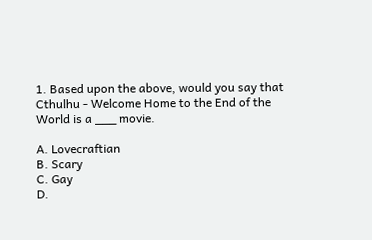1. Based upon the above, would you say that Cthulhu - Welcome Home to the End of the World is a ___ movie.

A. Lovecraftian
B. Scary
C. Gay
D.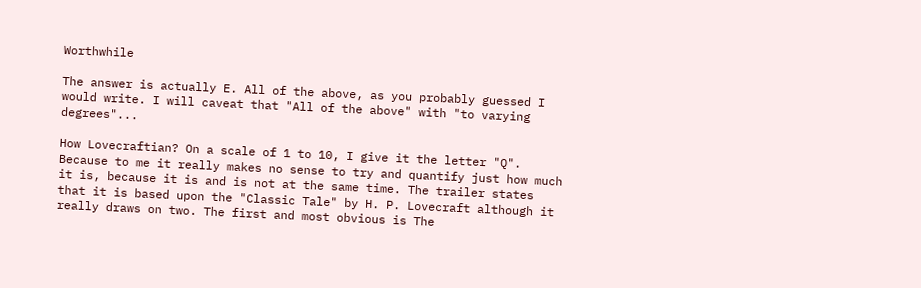Worthwhile

The answer is actually E. All of the above, as you probably guessed I would write. I will caveat that "All of the above" with "to varying degrees"...

How Lovecraftian? On a scale of 1 to 10, I give it the letter "Q". Because to me it really makes no sense to try and quantify just how much it is, because it is and is not at the same time. The trailer states that it is based upon the "Classic Tale" by H. P. Lovecraft although it really draws on two. The first and most obvious is The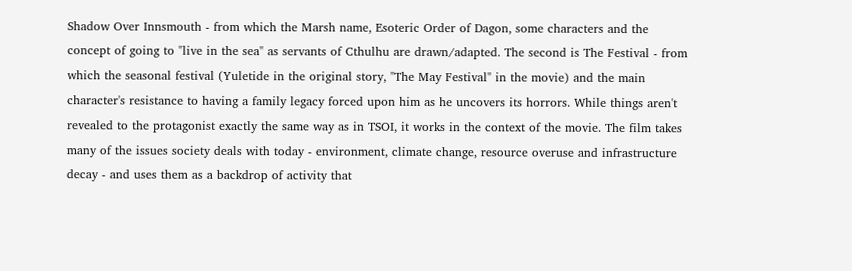Shadow Over Innsmouth - from which the Marsh name, Esoteric Order of Dagon, some characters and the concept of going to "live in the sea" as servants of Cthulhu are drawn/adapted. The second is The Festival - from which the seasonal festival (Yuletide in the original story, "The May Festival" in the movie) and the main character's resistance to having a family legacy forced upon him as he uncovers its horrors. While things aren't revealed to the protagonist exactly the same way as in TSOI, it works in the context of the movie. The film takes many of the issues society deals with today - environment, climate change, resource overuse and infrastructure decay - and uses them as a backdrop of activity that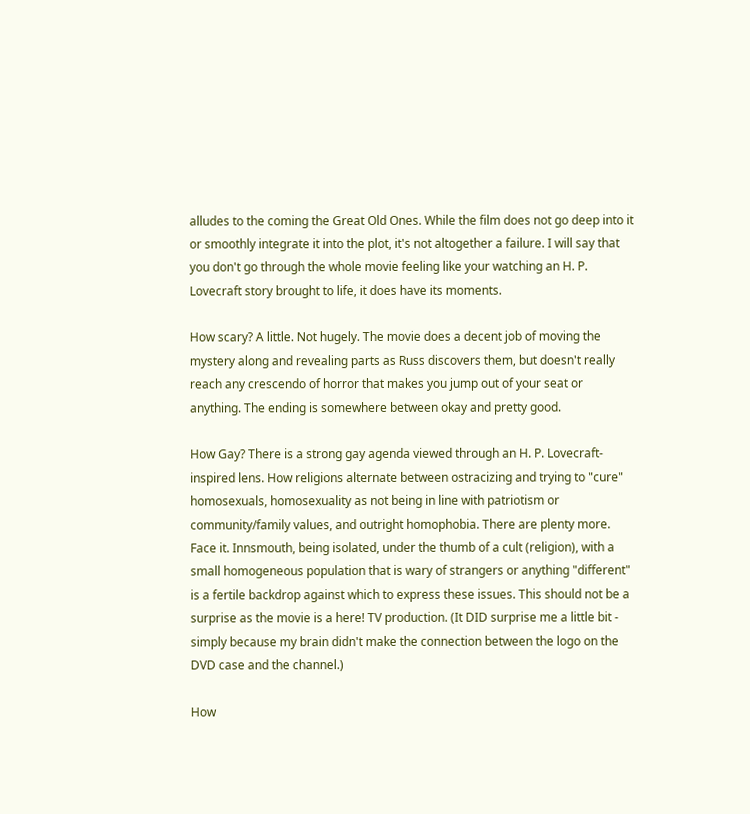alludes to the coming the Great Old Ones. While the film does not go deep into it or smoothly integrate it into the plot, it's not altogether a failure. I will say that you don't go through the whole movie feeling like your watching an H. P. Lovecraft story brought to life, it does have its moments.

How scary? A little. Not hugely. The movie does a decent job of moving the mystery along and revealing parts as Russ discovers them, but doesn't really reach any crescendo of horror that makes you jump out of your seat or anything. The ending is somewhere between okay and pretty good.

How Gay? There is a strong gay agenda viewed through an H. P. Lovecraft-inspired lens. How religions alternate between ostracizing and trying to "cure" homosexuals, homosexuality as not being in line with patriotism or community/family values, and outright homophobia. There are plenty more. Face it. Innsmouth, being isolated, under the thumb of a cult (religion), with a small homogeneous population that is wary of strangers or anything "different" is a fertile backdrop against which to express these issues. This should not be a surprise as the movie is a here! TV production. (It DID surprise me a little bit - simply because my brain didn't make the connection between the logo on the DVD case and the channel.)

How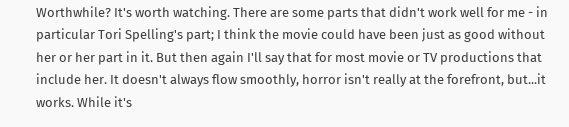Worthwhile? It's worth watching. There are some parts that didn't work well for me - in particular Tori Spelling's part; I think the movie could have been just as good without her or her part in it. But then again I'll say that for most movie or TV productions that include her. It doesn't always flow smoothly, horror isn't really at the forefront, but...it works. While it's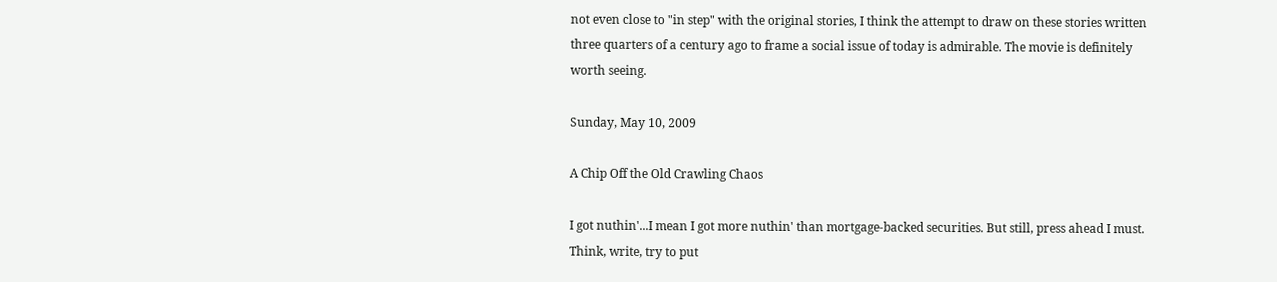not even close to "in step" with the original stories, I think the attempt to draw on these stories written three quarters of a century ago to frame a social issue of today is admirable. The movie is definitely worth seeing.

Sunday, May 10, 2009

A Chip Off the Old Crawling Chaos

I got nuthin'...I mean I got more nuthin' than mortgage-backed securities. But still, press ahead I must. Think, write, try to put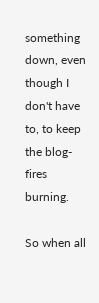something down, even though I don't have to, to keep the blog-fires burning.

So when all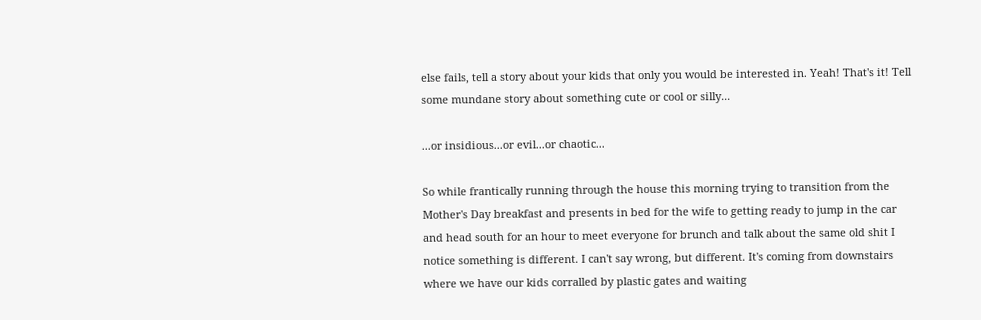else fails, tell a story about your kids that only you would be interested in. Yeah! That's it! Tell some mundane story about something cute or cool or silly...

...or insidious...or evil...or chaotic...

So while frantically running through the house this morning trying to transition from the Mother's Day breakfast and presents in bed for the wife to getting ready to jump in the car and head south for an hour to meet everyone for brunch and talk about the same old shit I notice something is different. I can't say wrong, but different. It's coming from downstairs where we have our kids corralled by plastic gates and waiting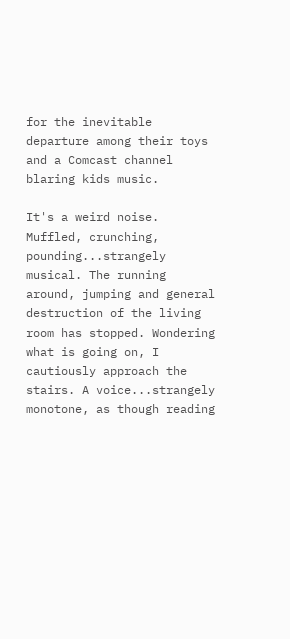for the inevitable departure among their toys and a Comcast channel blaring kids music.

It's a weird noise. Muffled, crunching, pounding...strangely musical. The running around, jumping and general destruction of the living room has stopped. Wondering what is going on, I cautiously approach the stairs. A voice...strangely monotone, as though reading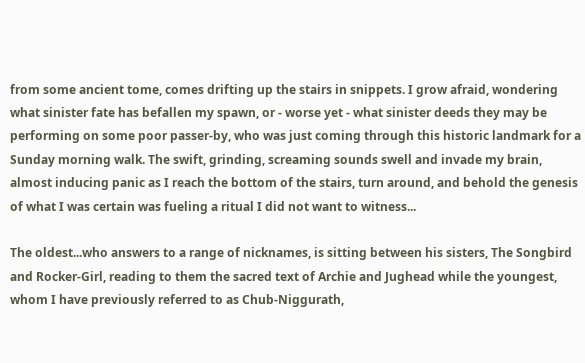from some ancient tome, comes drifting up the stairs in snippets. I grow afraid, wondering what sinister fate has befallen my spawn, or - worse yet - what sinister deeds they may be performing on some poor passer-by, who was just coming through this historic landmark for a Sunday morning walk. The swift, grinding, screaming sounds swell and invade my brain, almost inducing panic as I reach the bottom of the stairs, turn around, and behold the genesis of what I was certain was fueling a ritual I did not want to witness...

The oldest...who answers to a range of nicknames, is sitting between his sisters, The Songbird and Rocker-Girl, reading to them the sacred text of Archie and Jughead while the youngest, whom I have previously referred to as Chub-Niggurath,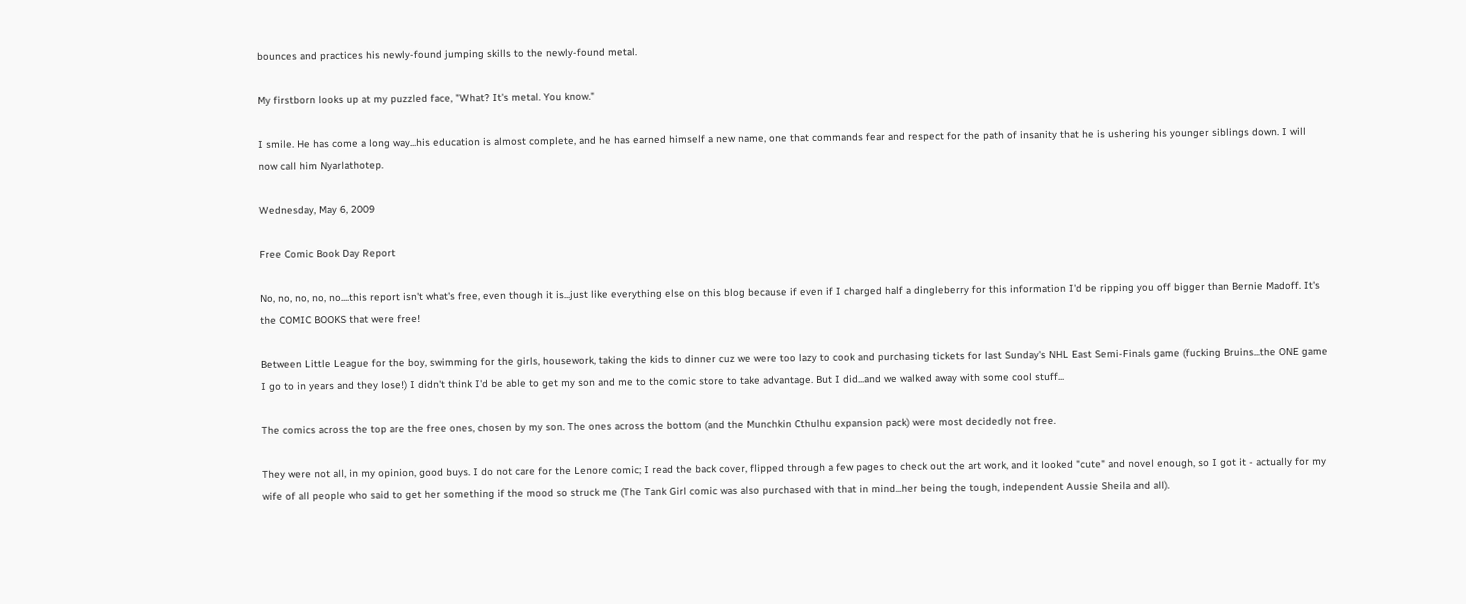bounces and practices his newly-found jumping skills to the newly-found metal.

My firstborn looks up at my puzzled face, "What? It's metal. You know."

I smile. He has come a long way...his education is almost complete, and he has earned himself a new name, one that commands fear and respect for the path of insanity that he is ushering his younger siblings down. I will now call him Nyarlathotep.

Wednesday, May 6, 2009

Free Comic Book Day Report

No, no, no, no, no....this report isn't what's free, even though it is...just like everything else on this blog because if even if I charged half a dingleberry for this information I'd be ripping you off bigger than Bernie Madoff. It's the COMIC BOOKS that were free!

Between Little League for the boy, swimming for the girls, housework, taking the kids to dinner cuz we were too lazy to cook and purchasing tickets for last Sunday's NHL East Semi-Finals game (fucking Bruins...the ONE game I go to in years and they lose!) I didn't think I'd be able to get my son and me to the comic store to take advantage. But I did...and we walked away with some cool stuff...

The comics across the top are the free ones, chosen by my son. The ones across the bottom (and the Munchkin Cthulhu expansion pack) were most decidedly not free.

They were not all, in my opinion, good buys. I do not care for the Lenore comic; I read the back cover, flipped through a few pages to check out the art work, and it looked "cute" and novel enough, so I got it - actually for my wife of all people who said to get her something if the mood so struck me (The Tank Girl comic was also purchased with that in mind...her being the tough, independent Aussie Sheila and all).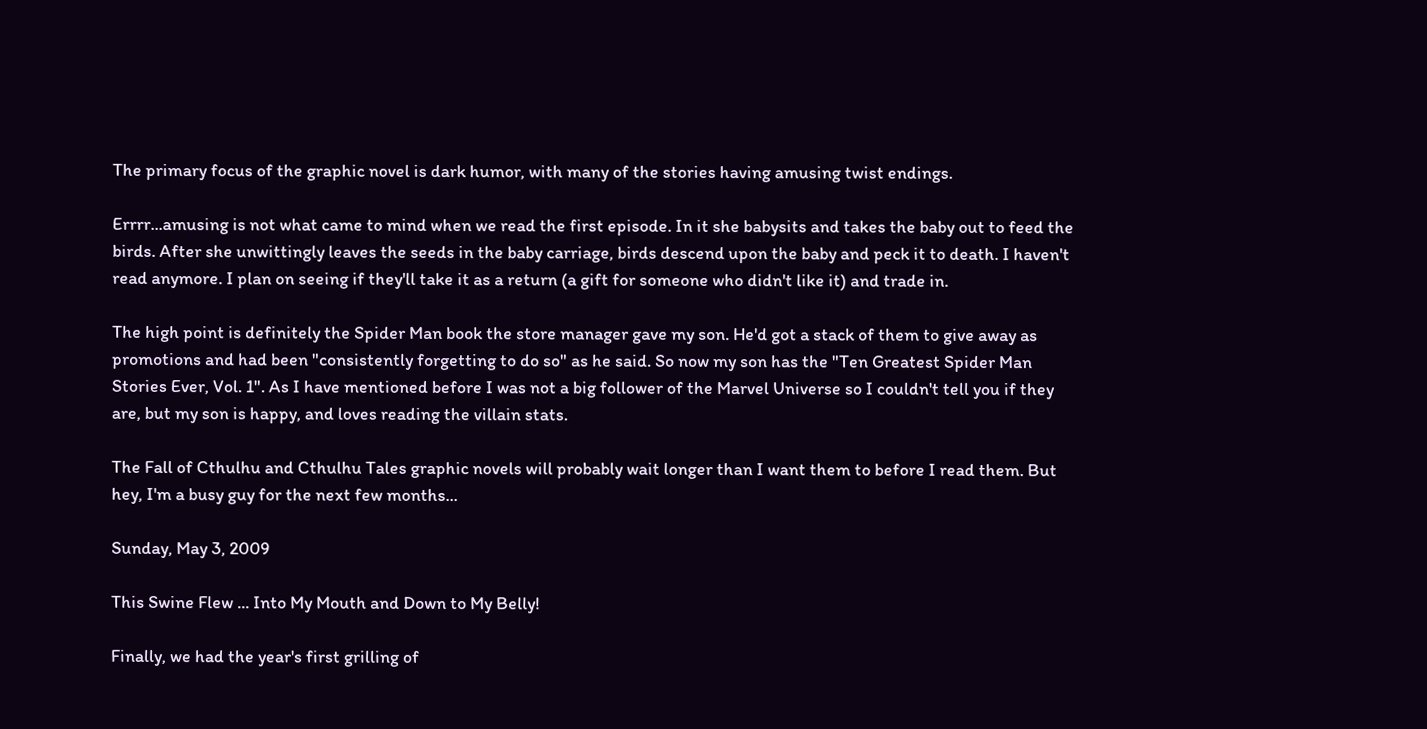The primary focus of the graphic novel is dark humor, with many of the stories having amusing twist endings.

Errrr...amusing is not what came to mind when we read the first episode. In it she babysits and takes the baby out to feed the birds. After she unwittingly leaves the seeds in the baby carriage, birds descend upon the baby and peck it to death. I haven't read anymore. I plan on seeing if they'll take it as a return (a gift for someone who didn't like it) and trade in.

The high point is definitely the Spider Man book the store manager gave my son. He'd got a stack of them to give away as promotions and had been "consistently forgetting to do so" as he said. So now my son has the "Ten Greatest Spider Man Stories Ever, Vol. 1". As I have mentioned before I was not a big follower of the Marvel Universe so I couldn't tell you if they are, but my son is happy, and loves reading the villain stats.

The Fall of Cthulhu and Cthulhu Tales graphic novels will probably wait longer than I want them to before I read them. But hey, I'm a busy guy for the next few months...

Sunday, May 3, 2009

This Swine Flew ... Into My Mouth and Down to My Belly!

Finally, we had the year's first grilling of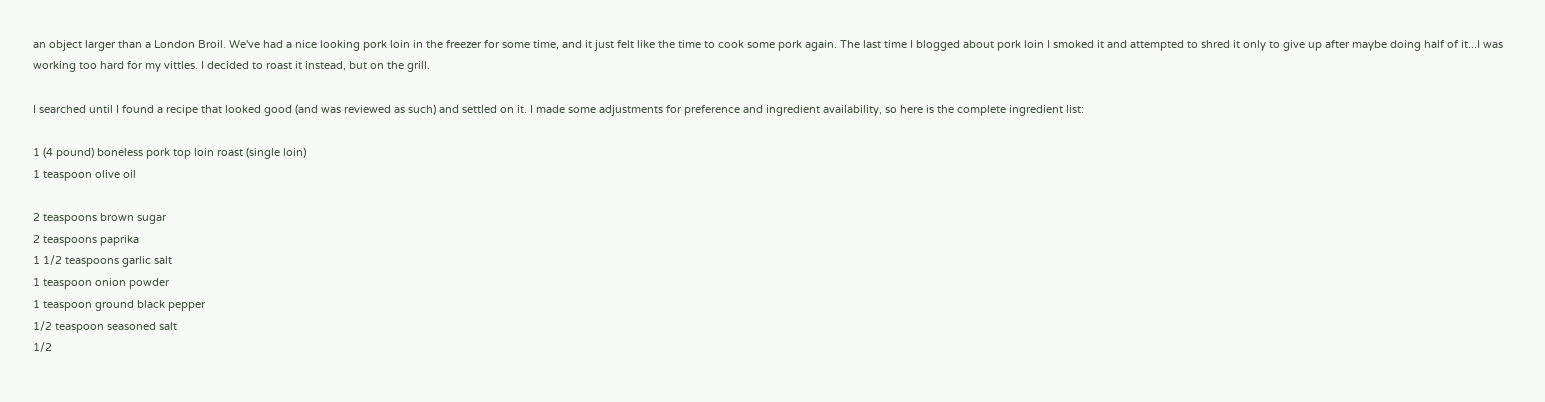an object larger than a London Broil. We've had a nice looking pork loin in the freezer for some time, and it just felt like the time to cook some pork again. The last time I blogged about pork loin I smoked it and attempted to shred it only to give up after maybe doing half of it...I was working too hard for my vittles. I decided to roast it instead, but on the grill.

I searched until I found a recipe that looked good (and was reviewed as such) and settled on it. I made some adjustments for preference and ingredient availability, so here is the complete ingredient list:

1 (4 pound) boneless pork top loin roast (single loin)
1 teaspoon olive oil

2 teaspoons brown sugar
2 teaspoons paprika
1 1/2 teaspoons garlic salt
1 teaspoon onion powder
1 teaspoon ground black pepper
1/2 teaspoon seasoned salt
1/2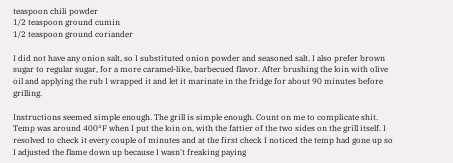teaspoon chili powder
1/2 teaspoon ground cumin
1/2 teaspoon ground coriander

I did not have any onion salt, so I substituted onion powder and seasoned salt. I also prefer brown sugar to regular sugar, for a more caramel-like, barbecued flavor. After brushing the loin with olive oil and applying the rub I wrapped it and let it marinate in the fridge for about 90 minutes before grilling.

Instructions seemed simple enough. The grill is simple enough. Count on me to complicate shit. Temp was around 400°F when I put the loin on, with the fattier of the two sides on the grill itself. I resolved to check it every couple of minutes and at the first check I noticed the temp had gone up so I adjusted the flame down up because I wasn't freaking paying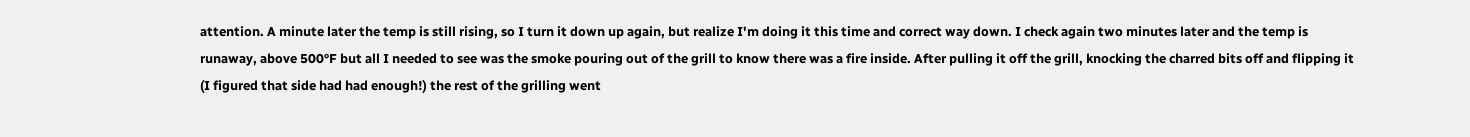attention. A minute later the temp is still rising, so I turn it down up again, but realize I'm doing it this time and correct way down. I check again two minutes later and the temp is runaway, above 500°F but all I needed to see was the smoke pouring out of the grill to know there was a fire inside. After pulling it off the grill, knocking the charred bits off and flipping it (I figured that side had had enough!) the rest of the grilling went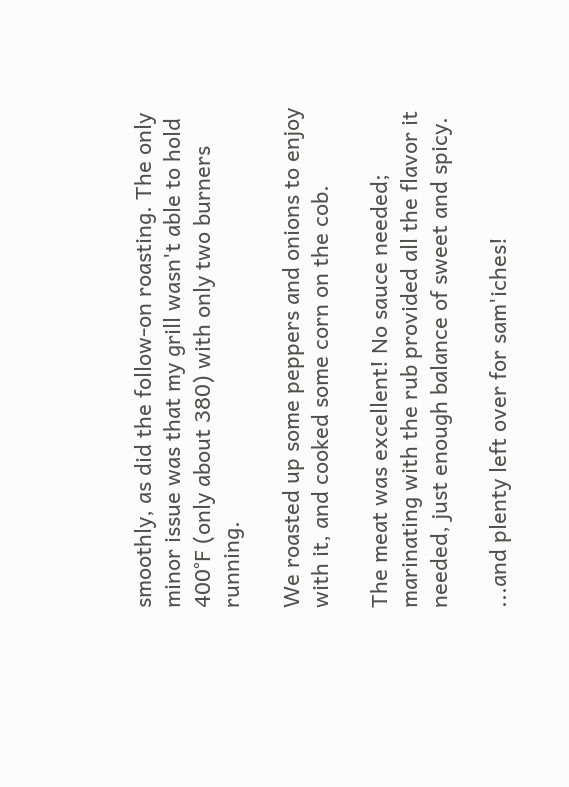smoothly, as did the follow-on roasting. The only minor issue was that my grill wasn't able to hold 400°F (only about 380) with only two burners running.

We roasted up some peppers and onions to enjoy with it, and cooked some corn on the cob.

The meat was excellent! No sauce needed; marinating with the rub provided all the flavor it needed, just enough balance of sweet and spicy.

...and plenty left over for sam'iches!